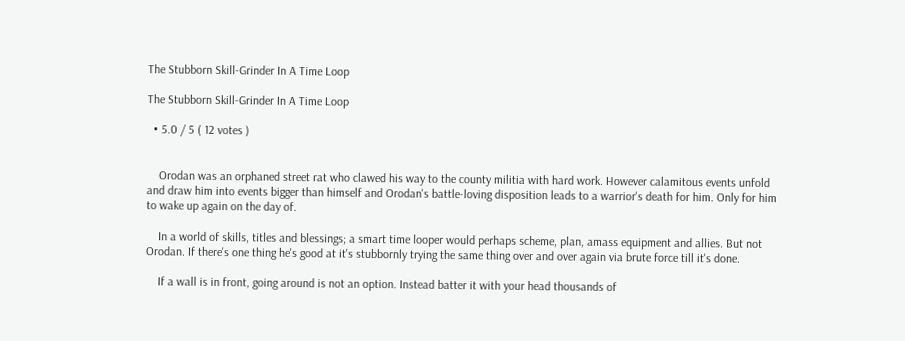The Stubborn Skill-Grinder In A Time Loop

The Stubborn Skill-Grinder In A Time Loop

  • 5.0 / 5 ( 12 votes )


    Orodan was an orphaned street rat who clawed his way to the county militia with hard work. However calamitous events unfold and draw him into events bigger than himself and Orodan's battle-loving disposition leads to a warrior's death for him. Only for him to wake up again on the day of.

    In a world of skills, titles and blessings; a smart time looper would perhaps scheme, plan, amass equipment and allies. But not Orodan. If there's one thing he's good at it's stubbornly trying the same thing over and over again via brute force till it's done.

    If a wall is in front, going around is not an option. Instead batter it with your head thousands of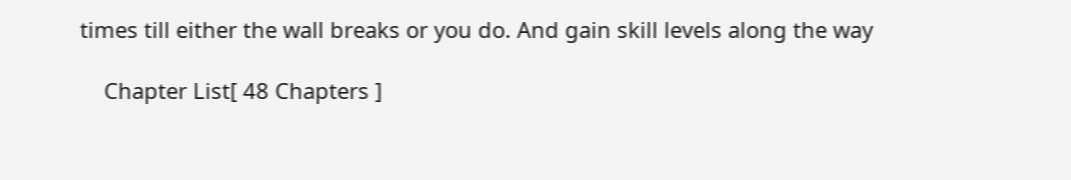times till either the wall breaks or you do. And gain skill levels along the way

    Chapter List[ 48 Chapters ]